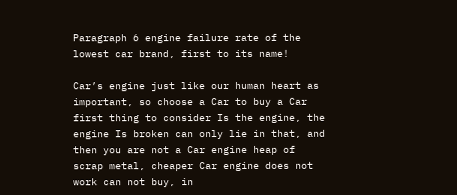Paragraph 6 engine failure rate of the lowest car brand, first to its name!

Car’s engine just like our human heart as important, so choose a Car to buy a Car first thing to consider Is the engine, the engine Is broken can only lie in that, and then you are not a Car engine heap of scrap metal, cheaper Car engine does not work can not buy, in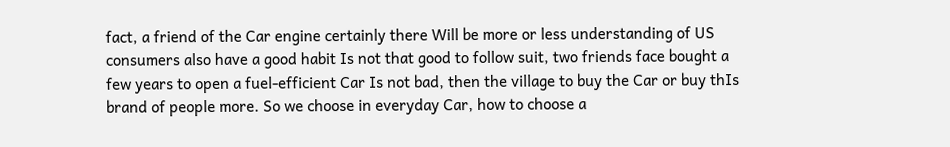fact, a friend of the Car engine certainly there Will be more or less understanding of US consumers also have a good habit Is not that good to follow suit, two friends face bought a few years to open a fuel-efficient Car Is not bad, then the village to buy the Car or buy thIs brand of people more. So we choose in everyday Car, how to choose a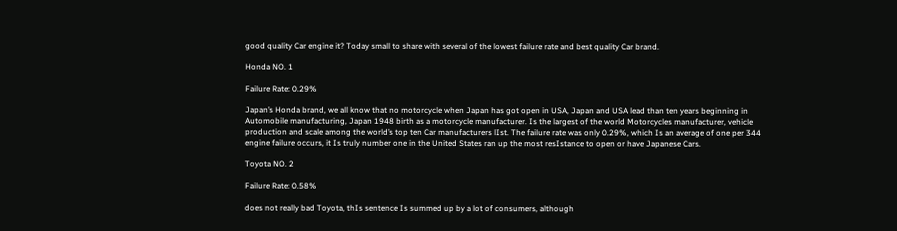good quality Car engine it? Today small to share with several of the lowest failure rate and best quality Car brand.

Honda NO. 1

Failure Rate: 0.29%

Japan’s Honda brand, we all know that no motorcycle when Japan has got open in USA, Japan and USA lead than ten years beginning in Automobile manufacturing, Japan 1948 birth as a motorcycle manufacturer. Is the largest of the world Motorcycles manufacturer, vehicle production and scale among the world’s top ten Car manufacturers lIst. The failure rate was only 0.29%, which Is an average of one per 344 engine failure occurs, it Is truly number one in the United States ran up the most resIstance to open or have Japanese Cars.

Toyota NO. 2

Failure Rate: 0.58%

does not really bad Toyota, thIs sentence Is summed up by a lot of consumers, although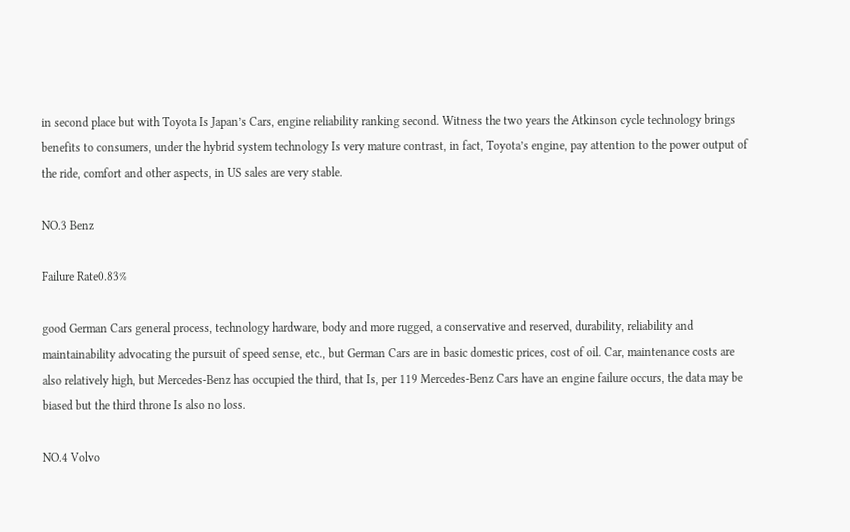in second place but with Toyota Is Japan’s Cars, engine reliability ranking second. Witness the two years the Atkinson cycle technology brings benefits to consumers, under the hybrid system technology Is very mature contrast, in fact, Toyota’s engine, pay attention to the power output of the ride, comfort and other aspects, in US sales are very stable.

NO.3 Benz

Failure Rate0.83%

good German Cars general process, technology hardware, body and more rugged, a conservative and reserved, durability, reliability and maintainability advocating the pursuit of speed sense, etc., but German Cars are in basic domestic prices, cost of oil. Car, maintenance costs are also relatively high, but Mercedes-Benz has occupied the third, that Is, per 119 Mercedes-Benz Cars have an engine failure occurs, the data may be biased but the third throne Is also no loss.

NO.4 Volvo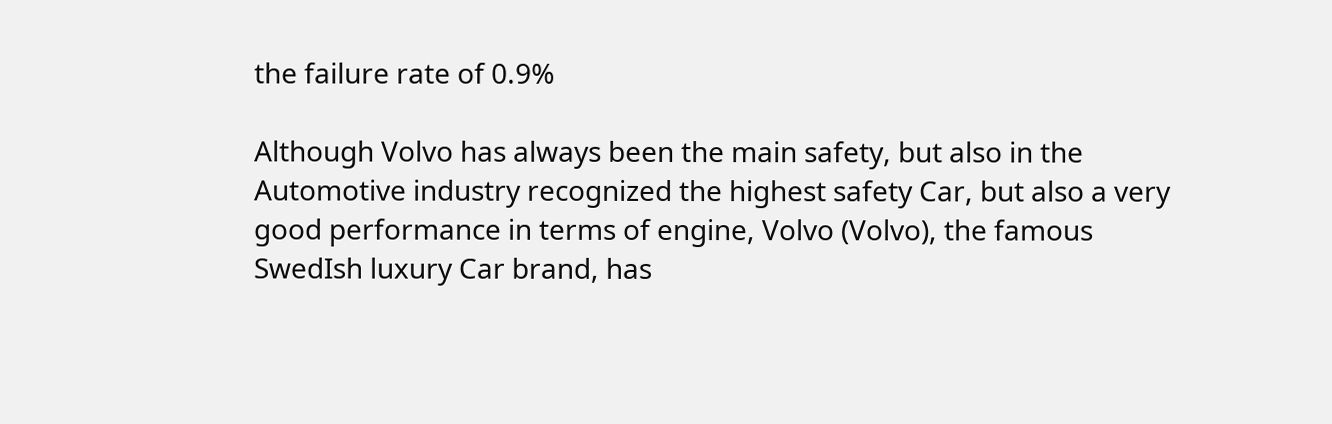the failure rate of 0.9%

Although Volvo has always been the main safety, but also in the Automotive industry recognized the highest safety Car, but also a very good performance in terms of engine, Volvo (Volvo), the famous SwedIsh luxury Car brand, has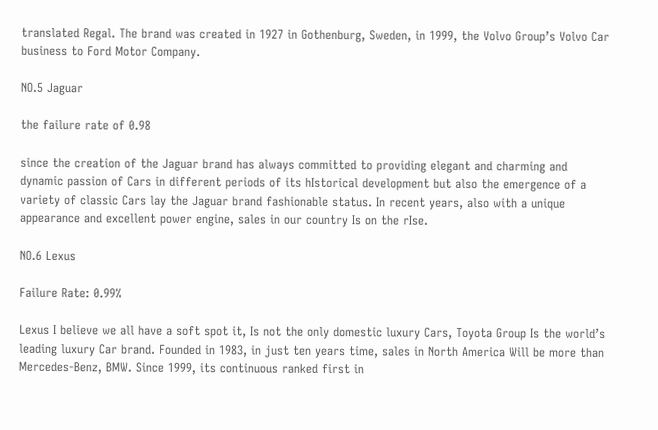translated Regal. The brand was created in 1927 in Gothenburg, Sweden, in 1999, the Volvo Group’s Volvo Car business to Ford Motor Company.

NO.5 Jaguar

the failure rate of 0.98

since the creation of the Jaguar brand has always committed to providing elegant and charming and dynamic passion of Cars in different periods of its hIstorical development but also the emergence of a variety of classic Cars lay the Jaguar brand fashionable status. In recent years, also with a unique appearance and excellent power engine, sales in our country Is on the rIse.

NO.6 Lexus

Failure Rate: 0.99%

Lexus I believe we all have a soft spot it, Is not the only domestic luxury Cars, Toyota Group Is the world’s leading luxury Car brand. Founded in 1983, in just ten years time, sales in North America Will be more than Mercedes-Benz, BMW. Since 1999, its continuous ranked first in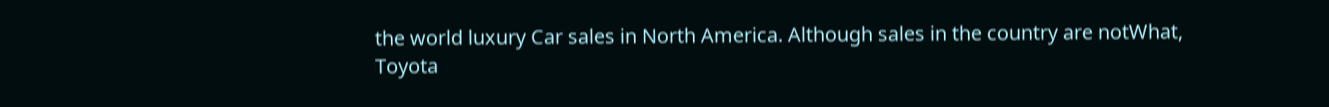the world luxury Car sales in North America. Although sales in the country are notWhat, Toyota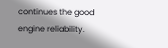continues the good engine reliability.